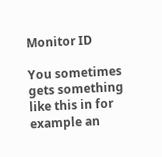Monitor ID

You sometimes gets something like this in for example an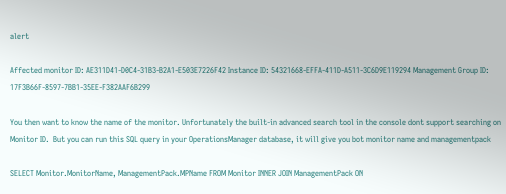alert

Affected monitor ID: AE311D41-D0C4-31B3-B2A1-E503E7226F42 Instance ID: 54321668-EFFA-411D-A511-3C6D9E119294 Management Group ID: 17F3B66F-8597-7BB1-35EE-F382AAF6B299

You then want to know the name of the monitor. Unfortunately the built-in advanced search tool in the console dont support searching on Monitor ID.  But you can run this SQL query in your OperationsManager database, it will give you bot monitor name and managementpack

SELECT Monitor.MonitorName, ManagementPack.MPName FROM Monitor INNER JOIN ManagementPack ON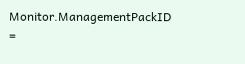Monitor.ManagementPackID =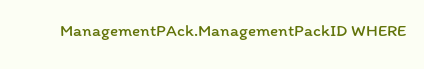ManagementPAck.ManagementPackID WHERE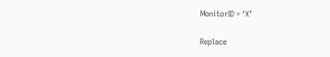MonitorID = ‘X’

Replace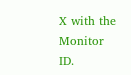X with the Monitor ID.